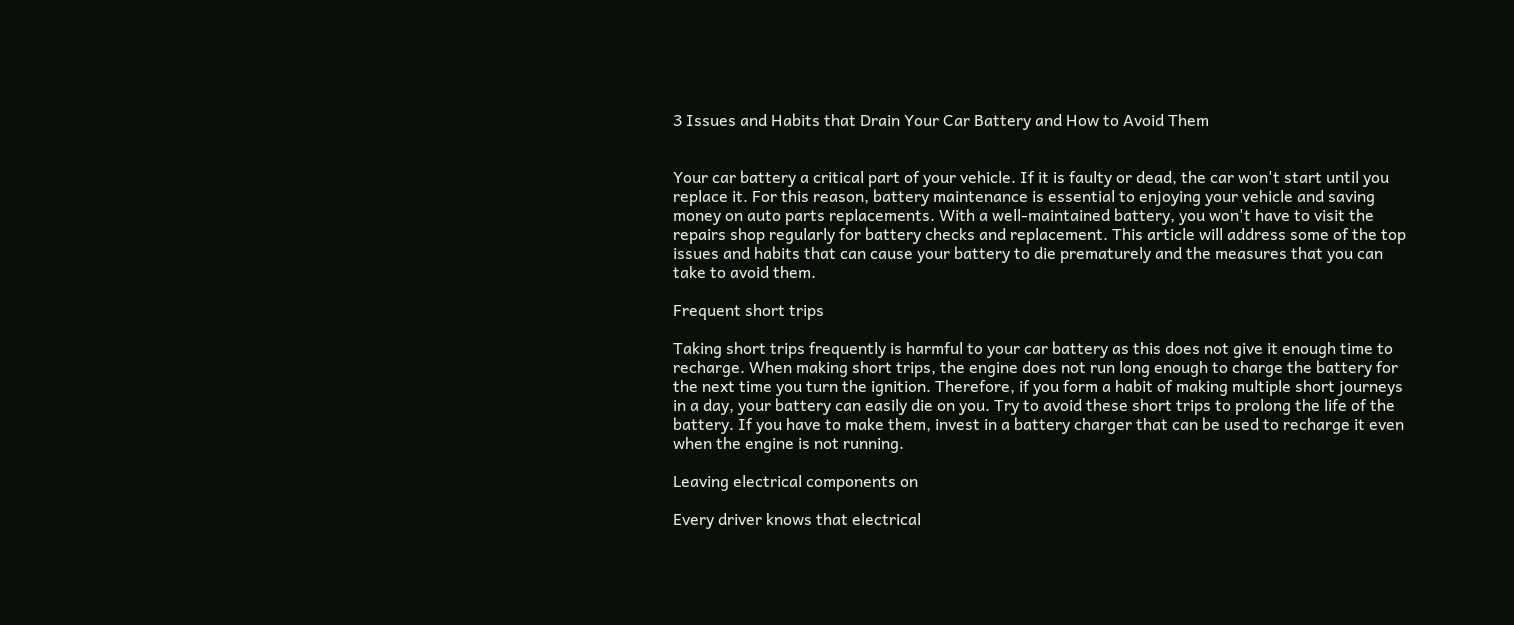3 Issues and Habits that Drain Your Car Battery and How to Avoid Them


Your car battery a critical part of your vehicle. If it is faulty or dead, the car won't start until you replace it. For this reason, battery maintenance is essential to enjoying your vehicle and saving money on auto parts replacements. With a well-maintained battery, you won't have to visit the repairs shop regularly for battery checks and replacement. This article will address some of the top issues and habits that can cause your battery to die prematurely and the measures that you can take to avoid them.

Frequent short trips

Taking short trips frequently is harmful to your car battery as this does not give it enough time to recharge. When making short trips, the engine does not run long enough to charge the battery for the next time you turn the ignition. Therefore, if you form a habit of making multiple short journeys in a day, your battery can easily die on you. Try to avoid these short trips to prolong the life of the battery. If you have to make them, invest in a battery charger that can be used to recharge it even when the engine is not running.

Leaving electrical components on

Every driver knows that electrical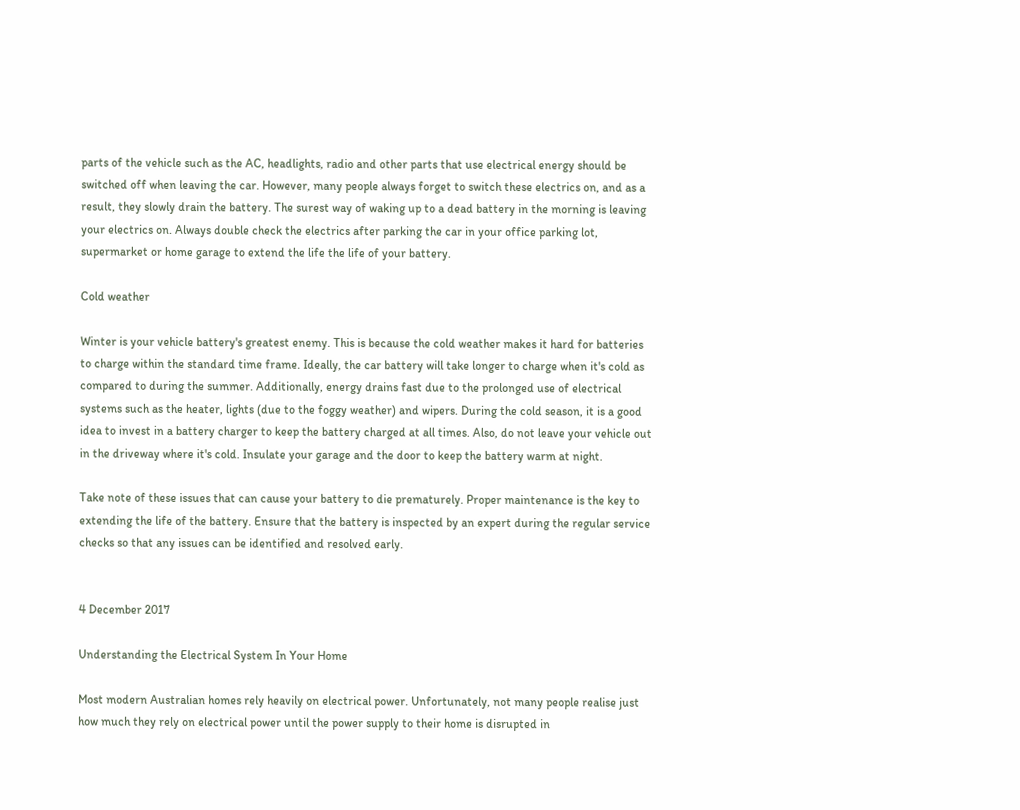parts of the vehicle such as the AC, headlights, radio and other parts that use electrical energy should be switched off when leaving the car. However, many people always forget to switch these electrics on, and as a result, they slowly drain the battery. The surest way of waking up to a dead battery in the morning is leaving your electrics on. Always double check the electrics after parking the car in your office parking lot, supermarket or home garage to extend the life the life of your battery.

Cold weather

Winter is your vehicle battery's greatest enemy. This is because the cold weather makes it hard for batteries to charge within the standard time frame. Ideally, the car battery will take longer to charge when it's cold as compared to during the summer. Additionally, energy drains fast due to the prolonged use of electrical systems such as the heater, lights (due to the foggy weather) and wipers. During the cold season, it is a good idea to invest in a battery charger to keep the battery charged at all times. Also, do not leave your vehicle out in the driveway where it's cold. Insulate your garage and the door to keep the battery warm at night.

Take note of these issues that can cause your battery to die prematurely. Proper maintenance is the key to extending the life of the battery. Ensure that the battery is inspected by an expert during the regular service checks so that any issues can be identified and resolved early.


4 December 2017

Understanding the Electrical System In Your Home

Most modern Australian homes rely heavily on electrical power. Unfortunately, not many people realise just how much they rely on electrical power until the power supply to their home is disrupted in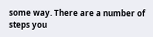some way. There are a number of steps you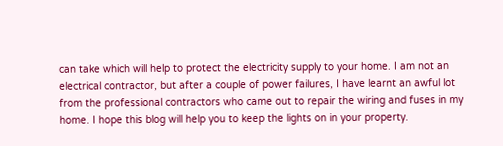can take which will help to protect the electricity supply to your home. I am not an electrical contractor, but after a couple of power failures, I have learnt an awful lot from the professional contractors who came out to repair the wiring and fuses in my home. I hope this blog will help you to keep the lights on in your property.